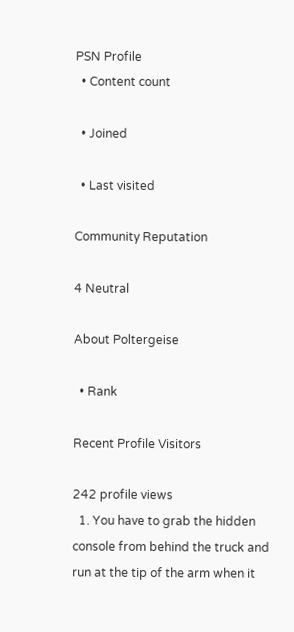PSN Profile
  • Content count

  • Joined

  • Last visited

Community Reputation

4 Neutral

About Poltergeise

  • Rank

Recent Profile Visitors

242 profile views
  1. You have to grab the hidden console from behind the truck and run at the tip of the arm when it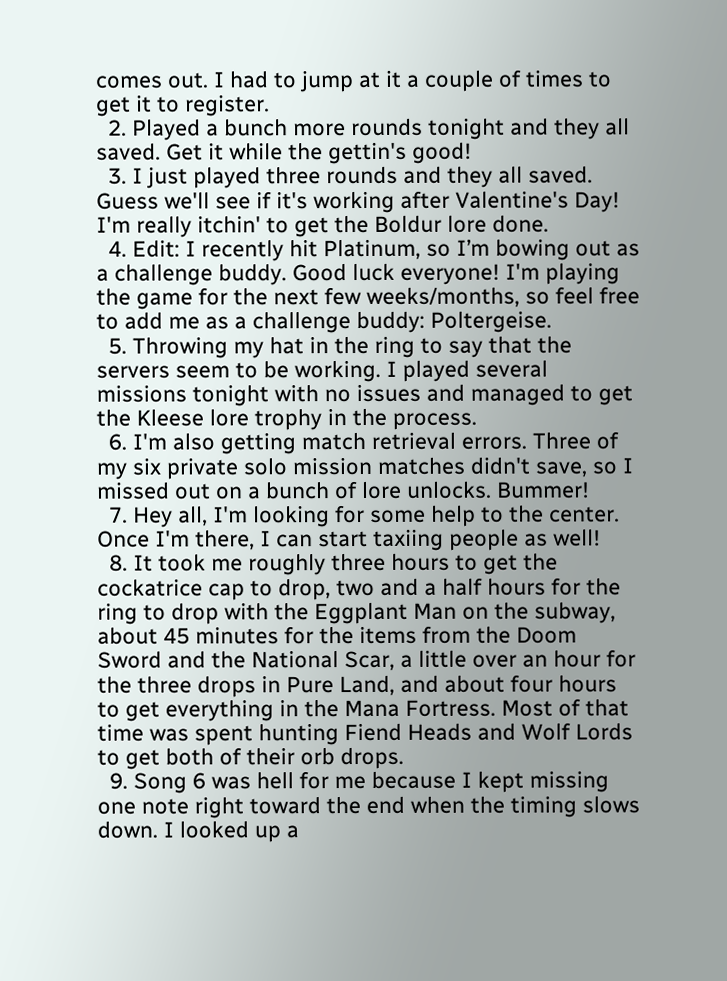comes out. I had to jump at it a couple of times to get it to register.
  2. Played a bunch more rounds tonight and they all saved. Get it while the gettin's good!
  3. I just played three rounds and they all saved. Guess we'll see if it's working after Valentine's Day! I'm really itchin' to get the Boldur lore done.
  4. Edit: I recently hit Platinum, so I’m bowing out as a challenge buddy. Good luck everyone! I'm playing the game for the next few weeks/months, so feel free to add me as a challenge buddy: Poltergeise.
  5. Throwing my hat in the ring to say that the servers seem to be working. I played several missions tonight with no issues and managed to get the Kleese lore trophy in the process.
  6. I'm also getting match retrieval errors. Three of my six private solo mission matches didn't save, so I missed out on a bunch of lore unlocks. Bummer!
  7. Hey all, I'm looking for some help to the center. Once I'm there, I can start taxiing people as well!
  8. It took me roughly three hours to get the cockatrice cap to drop, two and a half hours for the ring to drop with the Eggplant Man on the subway, about 45 minutes for the items from the Doom Sword and the National Scar, a little over an hour for the three drops in Pure Land, and about four hours to get everything in the Mana Fortress. Most of that time was spent hunting Fiend Heads and Wolf Lords to get both of their orb drops.
  9. Song 6 was hell for me because I kept missing one note right toward the end when the timing slows down. I looked up a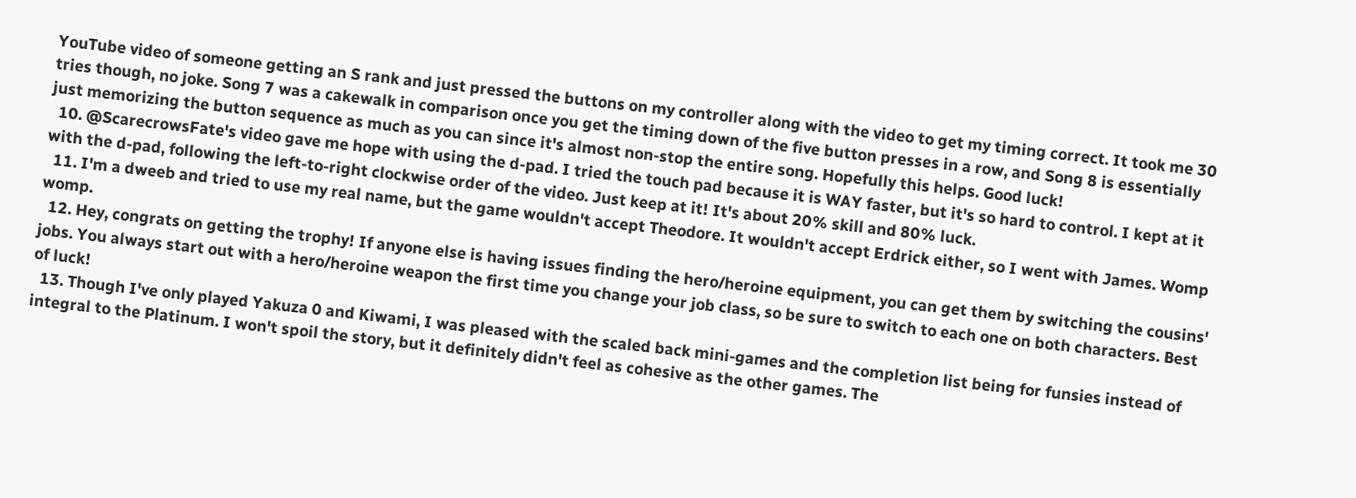YouTube video of someone getting an S rank and just pressed the buttons on my controller along with the video to get my timing correct. It took me 30 tries though, no joke. Song 7 was a cakewalk in comparison once you get the timing down of the five button presses in a row, and Song 8 is essentially just memorizing the button sequence as much as you can since it's almost non-stop the entire song. Hopefully this helps. Good luck!
  10. @ScarecrowsFate's video gave me hope with using the d-pad. I tried the touch pad because it is WAY faster, but it's so hard to control. I kept at it with the d-pad, following the left-to-right clockwise order of the video. Just keep at it! It's about 20% skill and 80% luck.
  11. I'm a dweeb and tried to use my real name, but the game wouldn't accept Theodore. It wouldn't accept Erdrick either, so I went with James. Womp womp.
  12. Hey, congrats on getting the trophy! If anyone else is having issues finding the hero/heroine equipment, you can get them by switching the cousins' jobs. You always start out with a hero/heroine weapon the first time you change your job class, so be sure to switch to each one on both characters. Best of luck!
  13. Though I've only played Yakuza 0 and Kiwami, I was pleased with the scaled back mini-games and the completion list being for funsies instead of integral to the Platinum. I won't spoil the story, but it definitely didn't feel as cohesive as the other games. The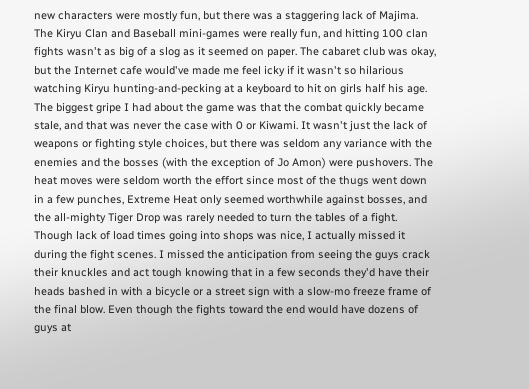new characters were mostly fun, but there was a staggering lack of Majima. The Kiryu Clan and Baseball mini-games were really fun, and hitting 100 clan fights wasn't as big of a slog as it seemed on paper. The cabaret club was okay, but the Internet cafe would've made me feel icky if it wasn't so hilarious watching Kiryu hunting-and-pecking at a keyboard to hit on girls half his age. The biggest gripe I had about the game was that the combat quickly became stale, and that was never the case with 0 or Kiwami. It wasn't just the lack of weapons or fighting style choices, but there was seldom any variance with the enemies and the bosses (with the exception of Jo Amon) were pushovers. The heat moves were seldom worth the effort since most of the thugs went down in a few punches, Extreme Heat only seemed worthwhile against bosses, and the all-mighty Tiger Drop was rarely needed to turn the tables of a fight. Though lack of load times going into shops was nice, I actually missed it during the fight scenes. I missed the anticipation from seeing the guys crack their knuckles and act tough knowing that in a few seconds they'd have their heads bashed in with a bicycle or a street sign with a slow-mo freeze frame of the final blow. Even though the fights toward the end would have dozens of guys at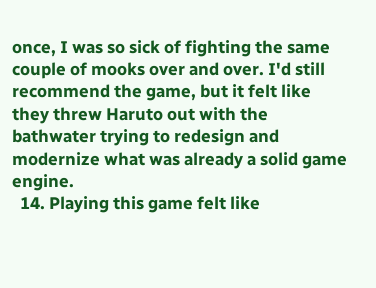once, I was so sick of fighting the same couple of mooks over and over. I'd still recommend the game, but it felt like they threw Haruto out with the bathwater trying to redesign and modernize what was already a solid game engine.
  14. Playing this game felt like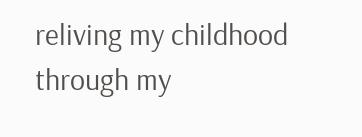reliving my childhood through my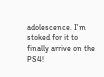adolescence. I'm stoked for it to finally arrive on the PS4!